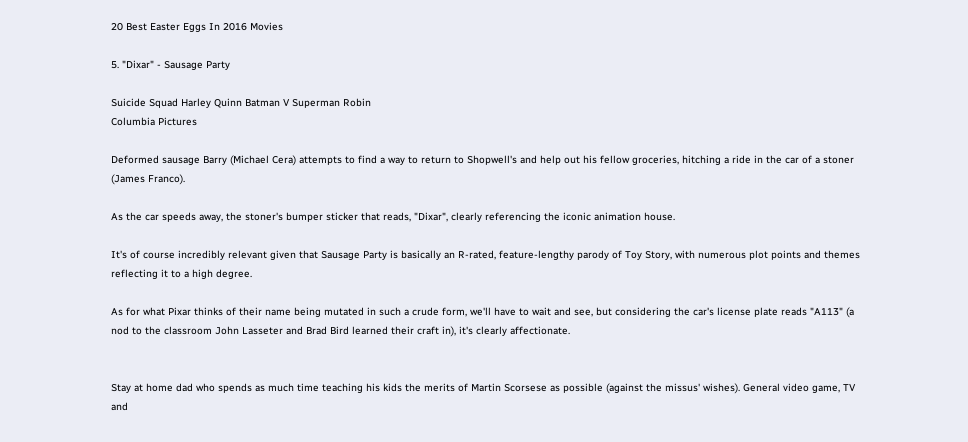20 Best Easter Eggs In 2016 Movies

5. "Dixar" - Sausage Party

Suicide Squad Harley Quinn Batman V Superman Robin
Columbia Pictures

Deformed sausage Barry (Michael Cera) attempts to find a way to return to Shopwell's and help out his fellow groceries, hitching a ride in the car of a stoner (James Franco).

As the car speeds away, the stoner's bumper sticker that reads, "Dixar", clearly referencing the iconic animation house.

It's of course incredibly relevant given that Sausage Party is basically an R-rated, feature-lengthy parody of Toy Story, with numerous plot points and themes reflecting it to a high degree.

As for what Pixar thinks of their name being mutated in such a crude form, we'll have to wait and see, but considering the car's license plate reads "A113" (a nod to the classroom John Lasseter and Brad Bird learned their craft in), it's clearly affectionate.


Stay at home dad who spends as much time teaching his kids the merits of Martin Scorsese as possible (against the missus' wishes). General video game, TV and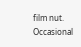film nut. Occasional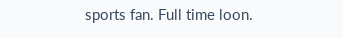sports fan. Full time loon.